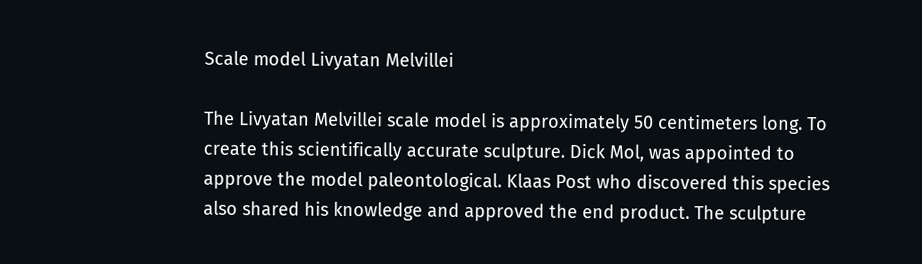Scale model Livyatan Melvillei

The Livyatan Melvillei scale model is approximately 50 centimeters long. To create this scientifically accurate sculpture. Dick Mol, was appointed to approve the model paleontological. Klaas Post who discovered this species also shared his knowledge and approved the end product. The sculpture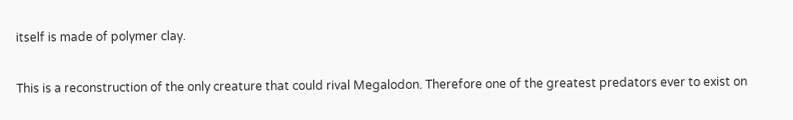itself is made of polymer clay.

This is a reconstruction of the only creature that could rival Megalodon. Therefore one of the greatest predators ever to exist on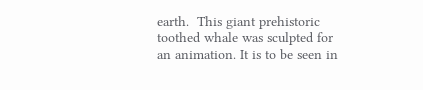earth.  This giant prehistoric toothed whale was sculpted for an animation. It is to be seen in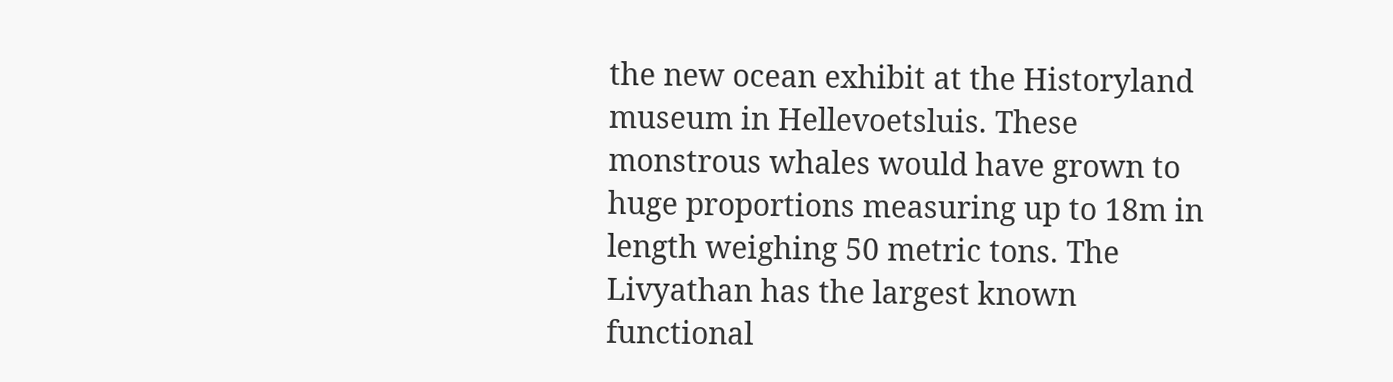the new ocean exhibit at the Historyland museum in Hellevoetsluis. These monstrous whales would have grown to huge proportions measuring up to 18m in length weighing 50 metric tons. The Livyathan has the largest known functional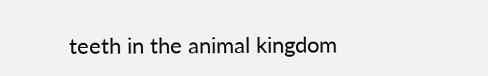teeth in the animal kingdom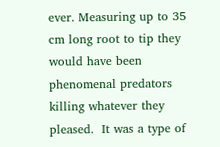ever. Measuring up to 35 cm long root to tip they would have been phenomenal predators killing whatever they pleased.  It was a type of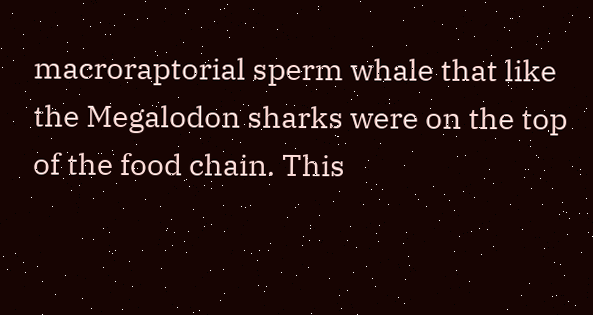macroraptorial sperm whale that like the Megalodon sharks were on the top of the food chain. This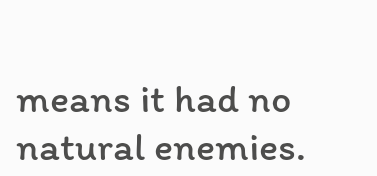means it had no natural enemies.